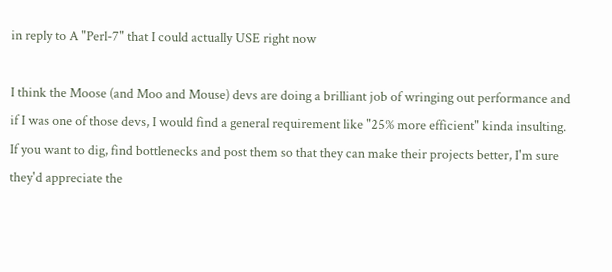in reply to A "Perl-7" that I could actually USE right now

I think the Moose (and Moo and Mouse) devs are doing a brilliant job of wringing out performance and if I was one of those devs, I would find a general requirement like "25% more efficient" kinda insulting. If you want to dig, find bottlenecks and post them so that they can make their projects better, I'm sure they'd appreciate the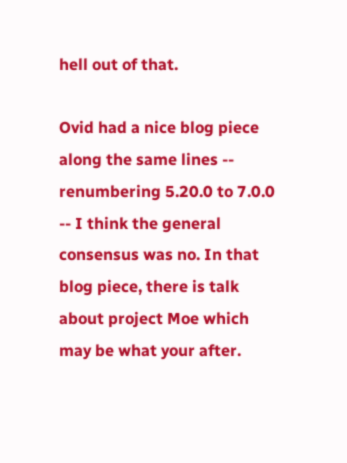hell out of that.

Ovid had a nice blog piece along the same lines -- renumbering 5.20.0 to 7.0.0 -- I think the general consensus was no. In that blog piece, there is talk about project Moe which may be what your after.